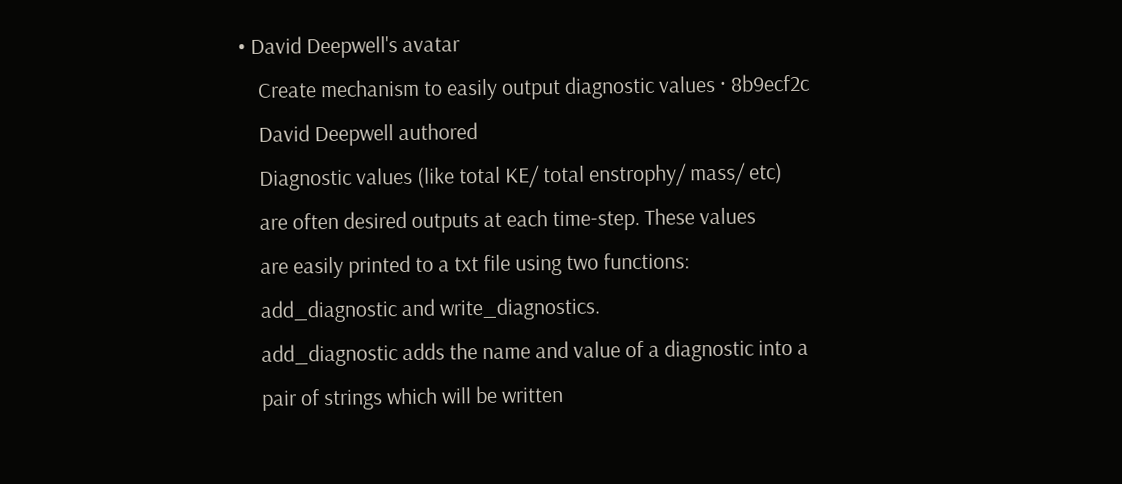• David Deepwell's avatar
    Create mechanism to easily output diagnostic values · 8b9ecf2c
    David Deepwell authored
    Diagnostic values (like total KE/ total enstrophy/ mass/ etc)
    are often desired outputs at each time-step. These values
    are easily printed to a txt file using two functions:
    add_diagnostic and write_diagnostics.
    add_diagnostic adds the name and value of a diagnostic into a
    pair of strings which will be written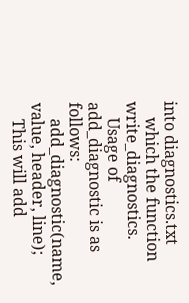into diagnostics.txt
    which the function write_diagnostics.
    Usage of add_diagnostic is as follows:
    add_diagnostic(name, value, header, line);
    This will add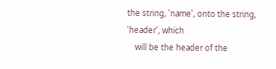the string, 'name', onto the string, 'header', which
    will be the header of the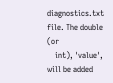diagnostics.txt file. The double (or
    int), 'value', will be added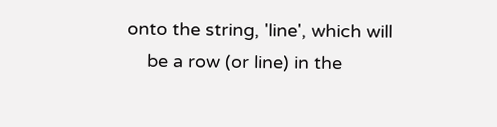onto the string, 'line', which will
    be a row (or line) in the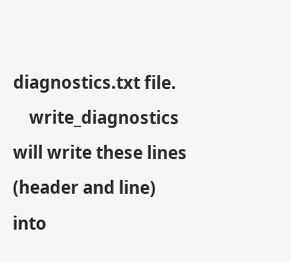diagnostics.txt file.
    write_diagnostics will write these lines (header and line) into